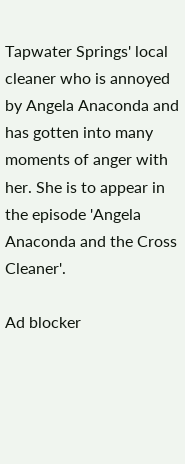Tapwater Springs' local cleaner who is annoyed by Angela Anaconda and has gotten into many moments of anger with her. She is to appear in the episode 'Angela Anaconda and the Cross Cleaner'.

Ad blocker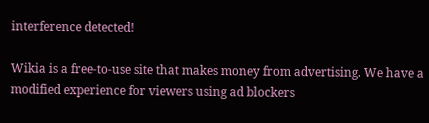interference detected!

Wikia is a free-to-use site that makes money from advertising. We have a modified experience for viewers using ad blockers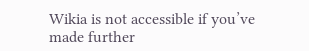Wikia is not accessible if you’ve made further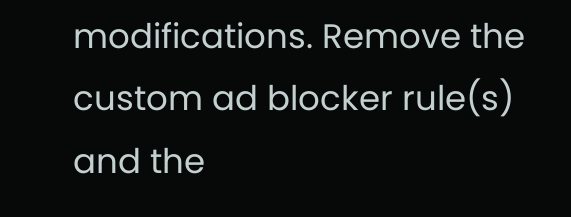modifications. Remove the custom ad blocker rule(s) and the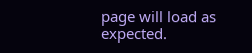page will load as expected.